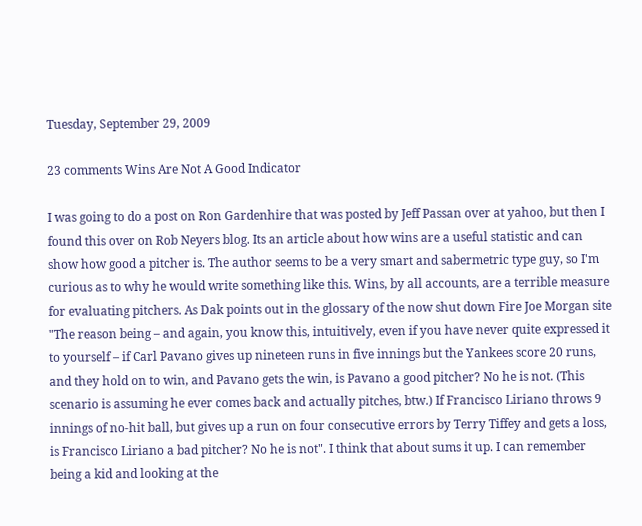Tuesday, September 29, 2009

23 comments Wins Are Not A Good Indicator

I was going to do a post on Ron Gardenhire that was posted by Jeff Passan over at yahoo, but then I found this over on Rob Neyers blog. Its an article about how wins are a useful statistic and can show how good a pitcher is. The author seems to be a very smart and sabermetric type guy, so I'm curious as to why he would write something like this. Wins, by all accounts, are a terrible measure for evaluating pitchers. As Dak points out in the glossary of the now shut down Fire Joe Morgan site "The reason being – and again, you know this, intuitively, even if you have never quite expressed it to yourself – if Carl Pavano gives up nineteen runs in five innings but the Yankees score 20 runs, and they hold on to win, and Pavano gets the win, is Pavano a good pitcher? No he is not. (This scenario is assuming he ever comes back and actually pitches, btw.) If Francisco Liriano throws 9 innings of no-hit ball, but gives up a run on four consecutive errors by Terry Tiffey and gets a loss, is Francisco Liriano a bad pitcher? No he is not". I think that about sums it up. I can remember being a kid and looking at the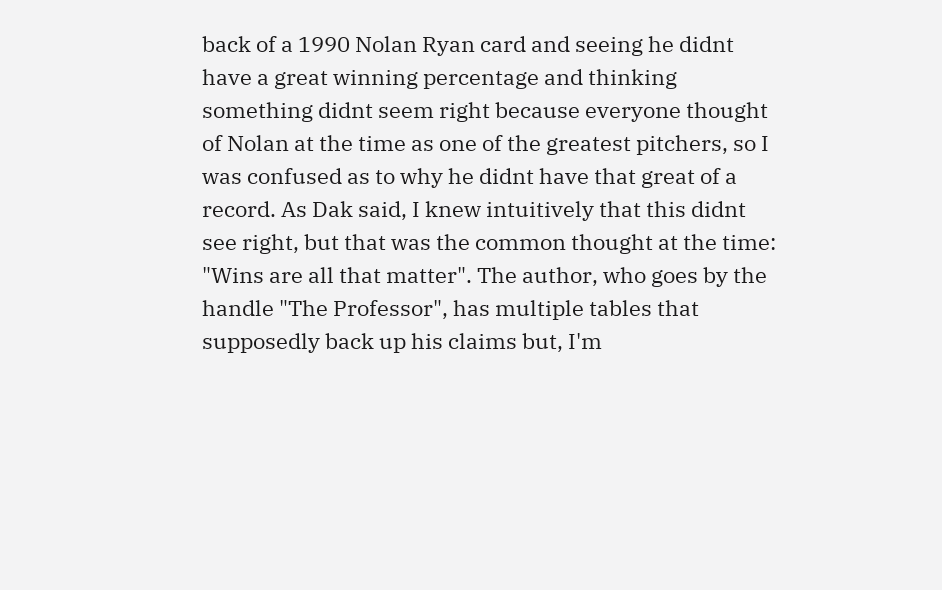back of a 1990 Nolan Ryan card and seeing he didnt have a great winning percentage and thinking something didnt seem right because everyone thought of Nolan at the time as one of the greatest pitchers, so I was confused as to why he didnt have that great of a record. As Dak said, I knew intuitively that this didnt see right, but that was the common thought at the time: "Wins are all that matter". The author, who goes by the handle "The Professor", has multiple tables that supposedly back up his claims but, I'm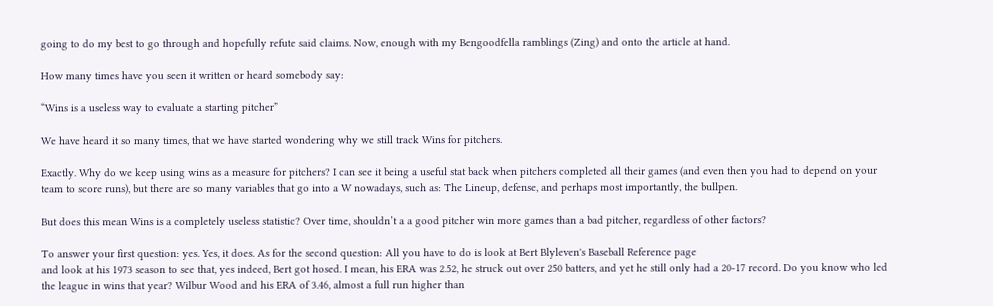going to do my best to go through and hopefully refute said claims. Now, enough with my Bengoodfella ramblings (Zing) and onto the article at hand.

How many times have you seen it written or heard somebody say:

“Wins is a useless way to evaluate a starting pitcher”

We have heard it so many times, that we have started wondering why we still track Wins for pitchers.

Exactly. Why do we keep using wins as a measure for pitchers? I can see it being a useful stat back when pitchers completed all their games (and even then you had to depend on your team to score runs), but there are so many variables that go into a W nowadays, such as: The Lineup, defense, and perhaps most importantly, the bullpen.

But does this mean Wins is a completely useless statistic? Over time, shouldn’t a a good pitcher win more games than a bad pitcher, regardless of other factors?

To answer your first question: yes. Yes, it does. As for the second question: All you have to do is look at Bert Blyleven's Baseball Reference page
and look at his 1973 season to see that, yes indeed, Bert got hosed. I mean, his ERA was 2.52, he struck out over 250 batters, and yet he still only had a 20-17 record. Do you know who led the league in wins that year? Wilbur Wood and his ERA of 3.46, almost a full run higher than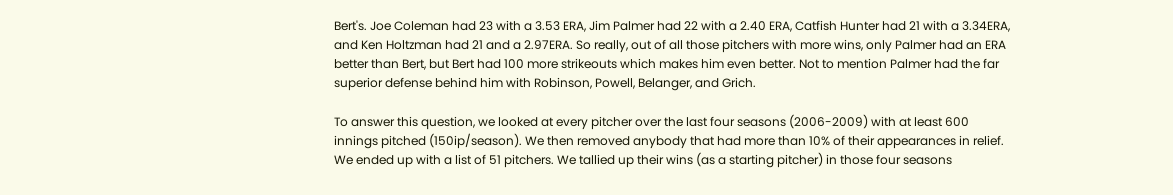Bert's. Joe Coleman had 23 with a 3.53 ERA, Jim Palmer had 22 with a 2.40 ERA, Catfish Hunter had 21 with a 3.34ERA, and Ken Holtzman had 21 and a 2.97ERA. So really, out of all those pitchers with more wins, only Palmer had an ERA better than Bert, but Bert had 100 more strikeouts which makes him even better. Not to mention Palmer had the far superior defense behind him with Robinson, Powell, Belanger, and Grich.

To answer this question, we looked at every pitcher over the last four seasons (2006-2009) with at least 600 innings pitched (150ip/season). We then removed anybody that had more than 10% of their appearances in relief. We ended up with a list of 51 pitchers. We tallied up their wins (as a starting pitcher) in those four seasons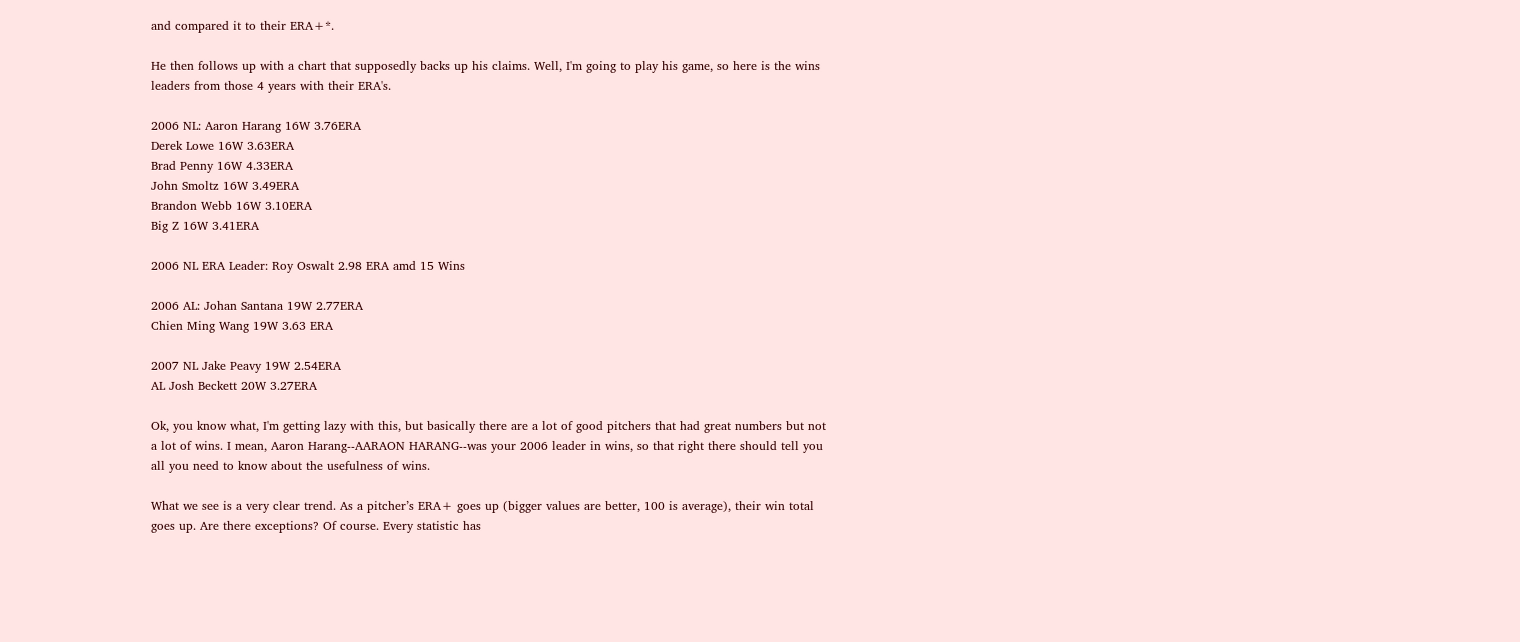and compared it to their ERA+*.

He then follows up with a chart that supposedly backs up his claims. Well, I'm going to play his game, so here is the wins leaders from those 4 years with their ERA's.

2006 NL: Aaron Harang 16W 3.76ERA
Derek Lowe 16W 3.63ERA
Brad Penny 16W 4.33ERA
John Smoltz 16W 3.49ERA
Brandon Webb 16W 3.10ERA
Big Z 16W 3.41ERA

2006 NL ERA Leader: Roy Oswalt 2.98 ERA amd 15 Wins

2006 AL: Johan Santana 19W 2.77ERA
Chien Ming Wang 19W 3.63 ERA

2007 NL Jake Peavy 19W 2.54ERA
AL Josh Beckett 20W 3.27ERA

Ok, you know what, I'm getting lazy with this, but basically there are a lot of good pitchers that had great numbers but not a lot of wins. I mean, Aaron Harang--AARAON HARANG--was your 2006 leader in wins, so that right there should tell you all you need to know about the usefulness of wins.

What we see is a very clear trend. As a pitcher’s ERA+ goes up (bigger values are better, 100 is average), their win total goes up. Are there exceptions? Of course. Every statistic has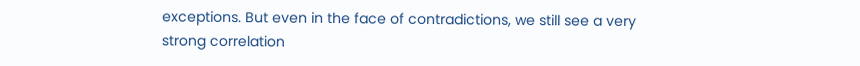exceptions. But even in the face of contradictions, we still see a very strong correlation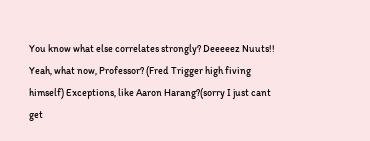You know what else correlates strongly? Deeeeez Nuuts!! Yeah, what now, Professor? (Fred Trigger high fiving himself) Exceptions, like Aaron Harang?(sorry I just cant get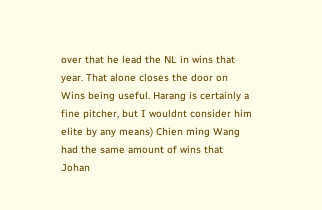over that he lead the NL in wins that year. That alone closes the door on Wins being useful. Harang is certainly a fine pitcher, but I wouldnt consider him elite by any means) Chien ming Wang had the same amount of wins that Johan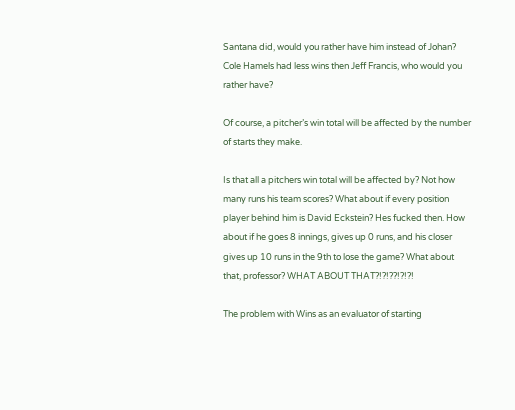Santana did, would you rather have him instead of Johan? Cole Hamels had less wins then Jeff Francis, who would you rather have?

Of course, a pitcher’s win total will be affected by the number of starts they make.

Is that all a pitchers win total will be affected by? Not how many runs his team scores? What about if every position player behind him is David Eckstein? Hes fucked then. How about if he goes 8 innings, gives up 0 runs, and his closer gives up 10 runs in the 9th to lose the game? What about that, professor? WHAT ABOUT THAT?!?!??!?!?!

The problem with Wins as an evaluator of starting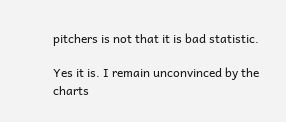pitchers is not that it is bad statistic.

Yes it is. I remain unconvinced by the charts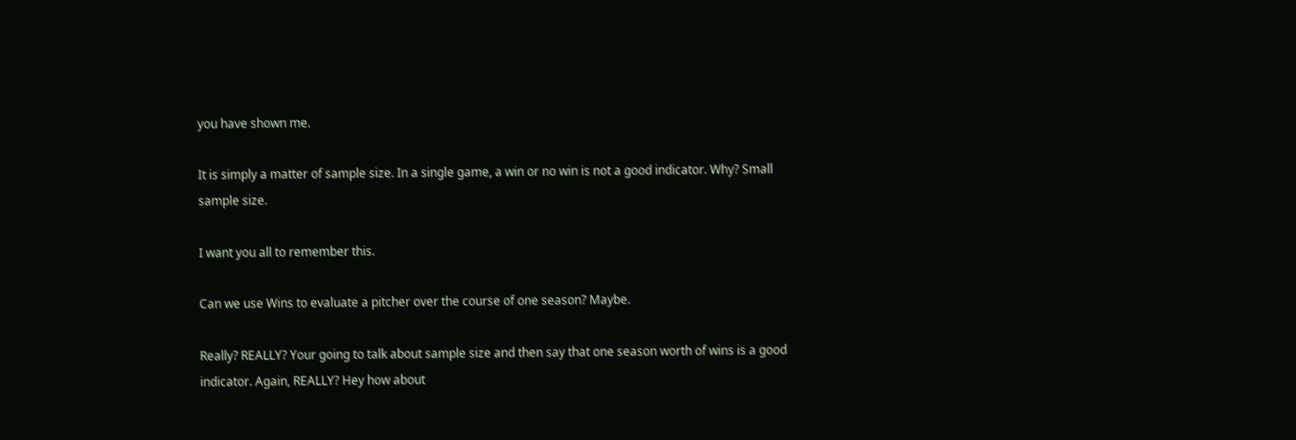you have shown me.

It is simply a matter of sample size. In a single game, a win or no win is not a good indicator. Why? Small sample size.

I want you all to remember this.

Can we use Wins to evaluate a pitcher over the course of one season? Maybe.

Really? REALLY? Your going to talk about sample size and then say that one season worth of wins is a good indicator. Again, REALLY? Hey how about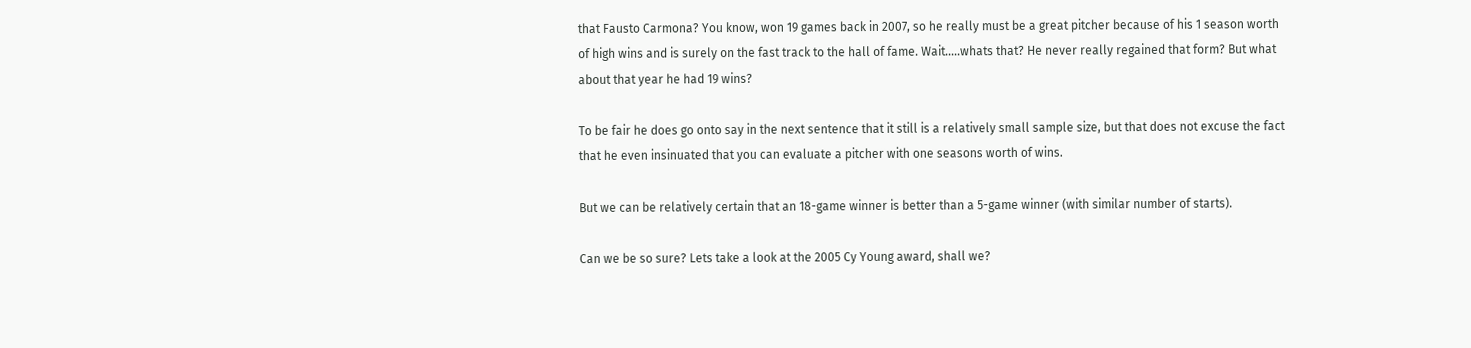that Fausto Carmona? You know, won 19 games back in 2007, so he really must be a great pitcher because of his 1 season worth of high wins and is surely on the fast track to the hall of fame. Wait.....whats that? He never really regained that form? But what about that year he had 19 wins?

To be fair he does go onto say in the next sentence that it still is a relatively small sample size, but that does not excuse the fact that he even insinuated that you can evaluate a pitcher with one seasons worth of wins.

But we can be relatively certain that an 18-game winner is better than a 5-game winner (with similar number of starts).

Can we be so sure? Lets take a look at the 2005 Cy Young award, shall we?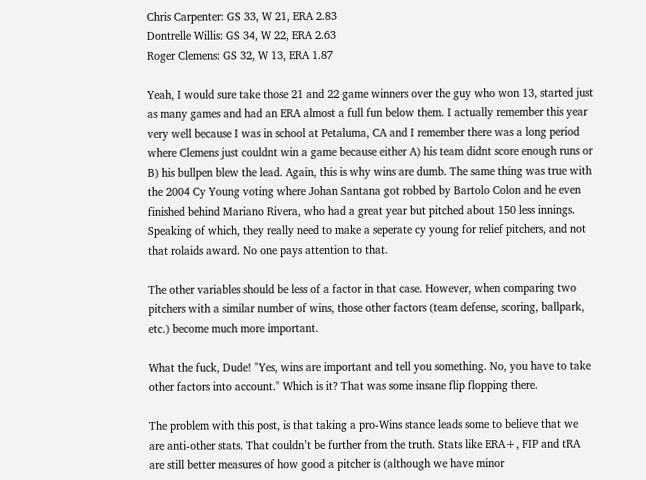Chris Carpenter: GS 33, W 21, ERA 2.83
Dontrelle Willis: GS 34, W 22, ERA 2.63
Roger Clemens: GS 32, W 13, ERA 1.87

Yeah, I would sure take those 21 and 22 game winners over the guy who won 13, started just as many games and had an ERA almost a full fun below them. I actually remember this year very well because I was in school at Petaluma, CA and I remember there was a long period where Clemens just couldnt win a game because either A) his team didnt score enough runs or B) his bullpen blew the lead. Again, this is why wins are dumb. The same thing was true with the 2004 Cy Young voting where Johan Santana got robbed by Bartolo Colon and he even finished behind Mariano Rivera, who had a great year but pitched about 150 less innings. Speaking of which, they really need to make a seperate cy young for relief pitchers, and not that rolaids award. No one pays attention to that.

The other variables should be less of a factor in that case. However, when comparing two pitchers with a similar number of wins, those other factors (team defense, scoring, ballpark, etc.) become much more important.

What the fuck, Dude! "Yes, wins are important and tell you something. No, you have to take other factors into account." Which is it? That was some insane flip flopping there.

The problem with this post, is that taking a pro-Wins stance leads some to believe that we are anti-other stats. That couldn’t be further from the truth. Stats like ERA+, FIP and tRA are still better measures of how good a pitcher is (although we have minor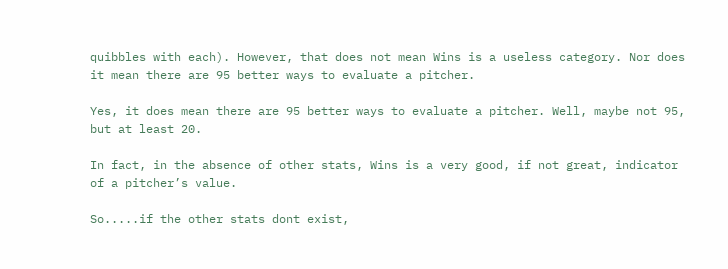quibbles with each). However, that does not mean Wins is a useless category. Nor does it mean there are 95 better ways to evaluate a pitcher.

Yes, it does mean there are 95 better ways to evaluate a pitcher. Well, maybe not 95, but at least 20.

In fact, in the absence of other stats, Wins is a very good, if not great, indicator of a pitcher’s value.

So.....if the other stats dont exist,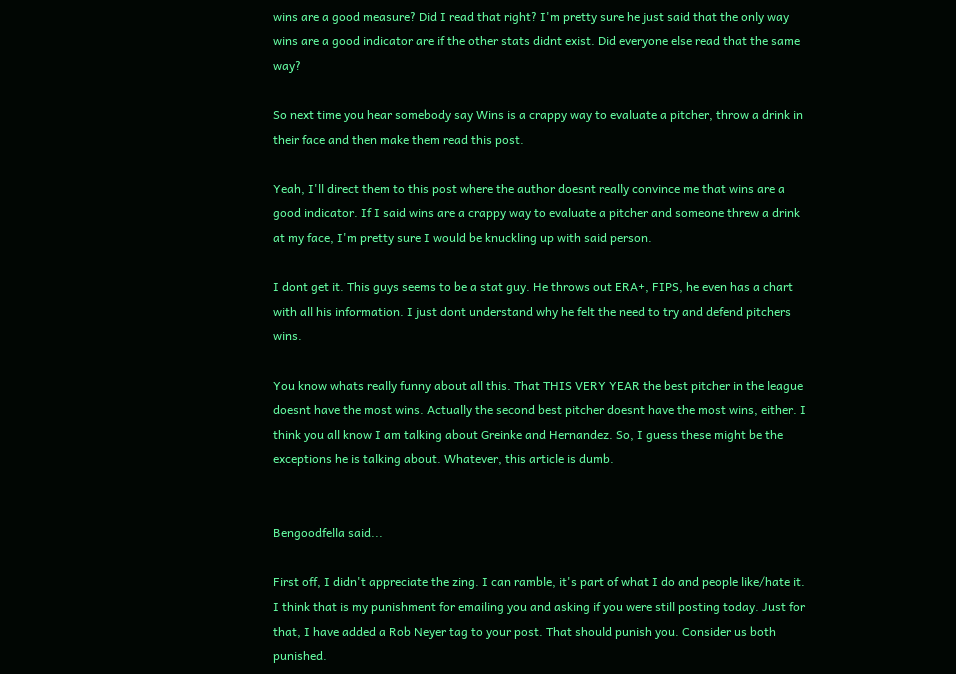wins are a good measure? Did I read that right? I'm pretty sure he just said that the only way wins are a good indicator are if the other stats didnt exist. Did everyone else read that the same way?

So next time you hear somebody say Wins is a crappy way to evaluate a pitcher, throw a drink in their face and then make them read this post.

Yeah, I'll direct them to this post where the author doesnt really convince me that wins are a good indicator. If I said wins are a crappy way to evaluate a pitcher and someone threw a drink at my face, I'm pretty sure I would be knuckling up with said person.

I dont get it. This guys seems to be a stat guy. He throws out ERA+, FIPS, he even has a chart with all his information. I just dont understand why he felt the need to try and defend pitchers wins.

You know whats really funny about all this. That THIS VERY YEAR the best pitcher in the league doesnt have the most wins. Actually the second best pitcher doesnt have the most wins, either. I think you all know I am talking about Greinke and Hernandez. So, I guess these might be the exceptions he is talking about. Whatever, this article is dumb.


Bengoodfella said...

First off, I didn't appreciate the zing. I can ramble, it's part of what I do and people like/hate it. I think that is my punishment for emailing you and asking if you were still posting today. Just for that, I have added a Rob Neyer tag to your post. That should punish you. Consider us both punished.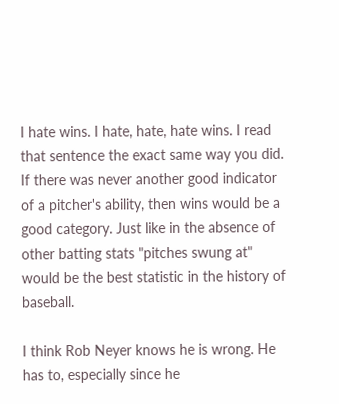I hate wins. I hate, hate, hate wins. I read that sentence the exact same way you did. If there was never another good indicator of a pitcher's ability, then wins would be a good category. Just like in the absence of other batting stats "pitches swung at" would be the best statistic in the history of baseball.

I think Rob Neyer knows he is wrong. He has to, especially since he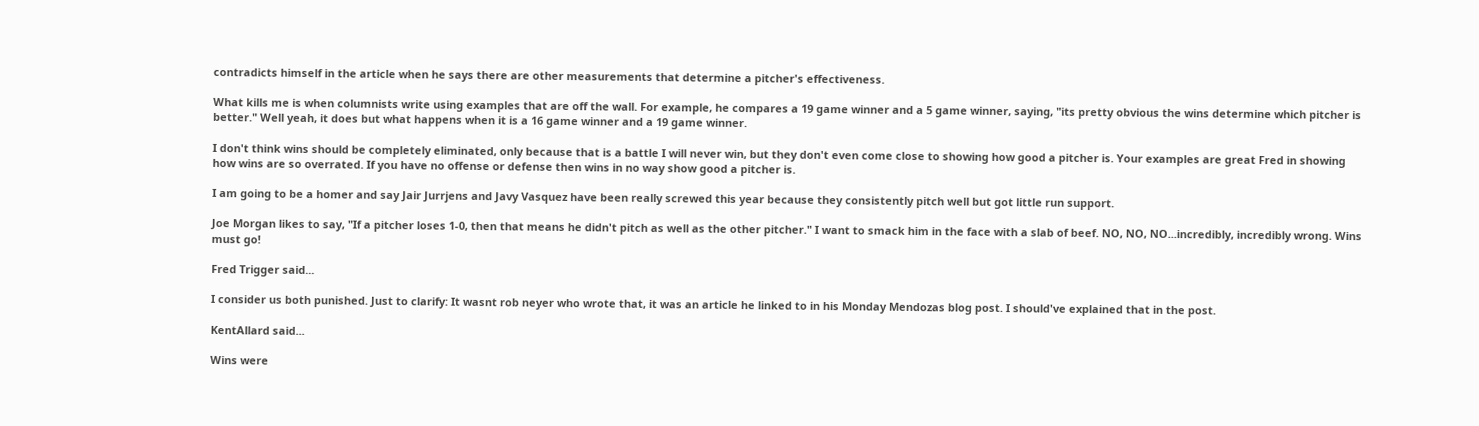contradicts himself in the article when he says there are other measurements that determine a pitcher's effectiveness.

What kills me is when columnists write using examples that are off the wall. For example, he compares a 19 game winner and a 5 game winner, saying, "its pretty obvious the wins determine which pitcher is better." Well yeah, it does but what happens when it is a 16 game winner and a 19 game winner.

I don't think wins should be completely eliminated, only because that is a battle I will never win, but they don't even come close to showing how good a pitcher is. Your examples are great Fred in showing how wins are so overrated. If you have no offense or defense then wins in no way show good a pitcher is.

I am going to be a homer and say Jair Jurrjens and Javy Vasquez have been really screwed this year because they consistently pitch well but got little run support.

Joe Morgan likes to say, "If a pitcher loses 1-0, then that means he didn't pitch as well as the other pitcher." I want to smack him in the face with a slab of beef. NO, NO, NO...incredibly, incredibly wrong. Wins must go!

Fred Trigger said...

I consider us both punished. Just to clarify: It wasnt rob neyer who wrote that, it was an article he linked to in his Monday Mendozas blog post. I should've explained that in the post.

KentAllard said...

Wins were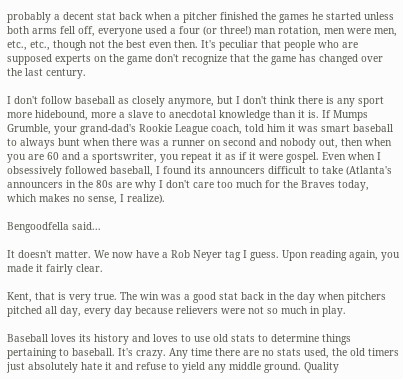probably a decent stat back when a pitcher finished the games he started unless both arms fell off, everyone used a four (or three!) man rotation, men were men, etc., etc., though not the best even then. It's peculiar that people who are supposed experts on the game don't recognize that the game has changed over the last century.

I don't follow baseball as closely anymore, but I don't think there is any sport more hidebound, more a slave to anecdotal knowledge than it is. If Mumps Grumble, your grand-dad's Rookie League coach, told him it was smart baseball to always bunt when there was a runner on second and nobody out, then when you are 60 and a sportswriter, you repeat it as if it were gospel. Even when I obsessively followed baseball, I found its announcers difficult to take (Atlanta's announcers in the 80s are why I don't care too much for the Braves today, which makes no sense, I realize).

Bengoodfella said...

It doesn't matter. We now have a Rob Neyer tag I guess. Upon reading again, you made it fairly clear.

Kent, that is very true. The win was a good stat back in the day when pitchers pitched all day, every day because relievers were not so much in play.

Baseball loves its history and loves to use old stats to determine things pertaining to baseball. It's crazy. Any time there are no stats used, the old timers just absolutely hate it and refuse to yield any middle ground. Quality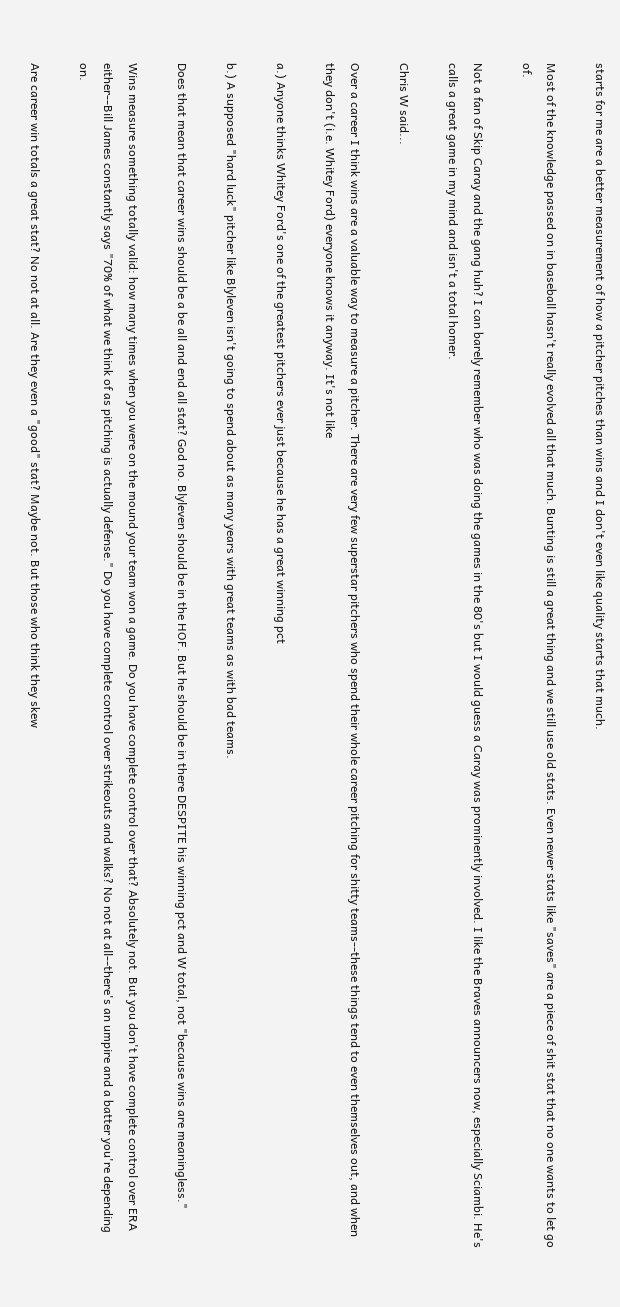starts for me are a better measurement of how a pitcher pitches than wins and I don't even like quality starts that much.

Most of the knowledge passed on in baseball hasn't really evolved all that much. Bunting is still a great thing and we still use old stats. Even newer stats like "saves" are a piece of shit stat that no one wants to let go of.

Not a fan of Skip Caray and the gang huh? I can barely remember who was doing the games in the 80's but I would guess a Caray was prominently involved. I like the Braves announcers now, especially Sciambi. He's calls a great game in my mind and isn't a total homer.

Chris W said...

Over a career I think wins are a valuable way to measure a pitcher. There are very few superstar pitchers who spend their whole career pitching for shitty teams--these things tend to even themselves out, and when they don't (i.e. Whitey Ford) everyone knows it anyway. It's not like

a.) Anyone thinks Whitey Ford's one of the greatest pitchers ever just because he has a great winning pct

b.) A supposed "hard luck" pitcher like Blyleven isn't going to spend about as many years with great teams as with bad teams.

Does that mean that career wins should be a be all and end all stat? God no. Blyleven should be in the HOF. But he should be in there DESPITE his winning pct and W total, not "because wins are meaningless."

Wins measure something totally valid: how many times when you were on the mound your team won a game. Do you have complete control over that? Absolutely not. But you don't have complete control over ERA either--Bill James constantly says "70% of what we think of as pitching is actually defense." Do you have complete control over strikeouts and walks? No not at all--there's an umpire and a batter you're depending on.

Are career win totals a great stat? No not at all. Are they even a "good" stat? Maybe not. But those who think they skew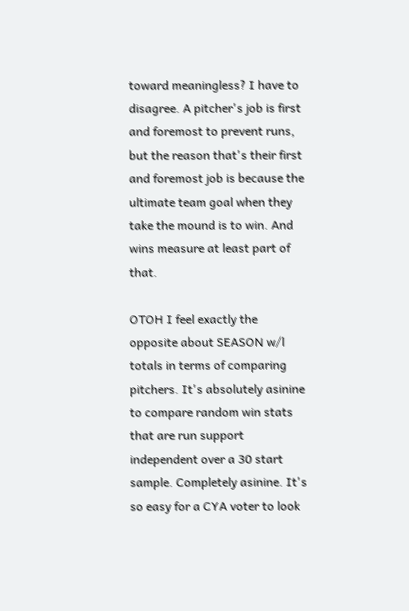toward meaningless? I have to disagree. A pitcher's job is first and foremost to prevent runs, but the reason that's their first and foremost job is because the ultimate team goal when they take the mound is to win. And wins measure at least part of that.

OTOH I feel exactly the opposite about SEASON w/l totals in terms of comparing pitchers. It's absolutely asinine to compare random win stats that are run support independent over a 30 start sample. Completely asinine. It's so easy for a CYA voter to look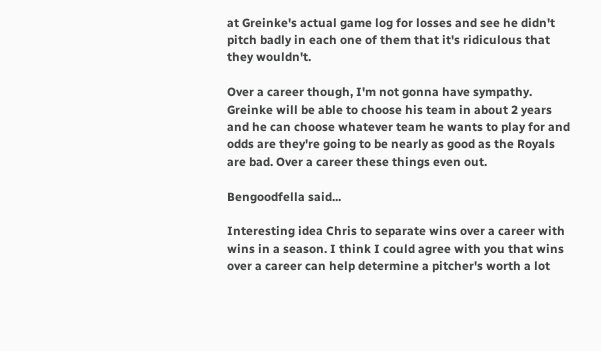at Greinke's actual game log for losses and see he didn't pitch badly in each one of them that it's ridiculous that they wouldn't.

Over a career though, I'm not gonna have sympathy. Greinke will be able to choose his team in about 2 years and he can choose whatever team he wants to play for and odds are they're going to be nearly as good as the Royals are bad. Over a career these things even out.

Bengoodfella said...

Interesting idea Chris to separate wins over a career with wins in a season. I think I could agree with you that wins over a career can help determine a pitcher's worth a lot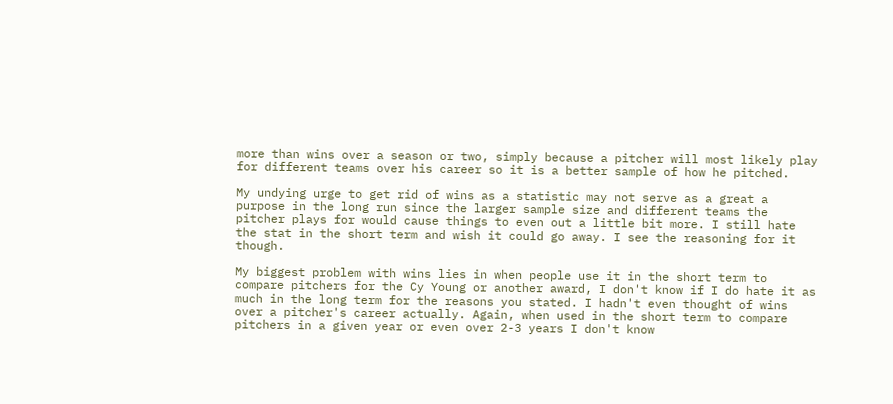more than wins over a season or two, simply because a pitcher will most likely play for different teams over his career so it is a better sample of how he pitched.

My undying urge to get rid of wins as a statistic may not serve as a great a purpose in the long run since the larger sample size and different teams the pitcher plays for would cause things to even out a little bit more. I still hate the stat in the short term and wish it could go away. I see the reasoning for it though.

My biggest problem with wins lies in when people use it in the short term to compare pitchers for the Cy Young or another award, I don't know if I do hate it as much in the long term for the reasons you stated. I hadn't even thought of wins over a pitcher's career actually. Again, when used in the short term to compare pitchers in a given year or even over 2-3 years I don't know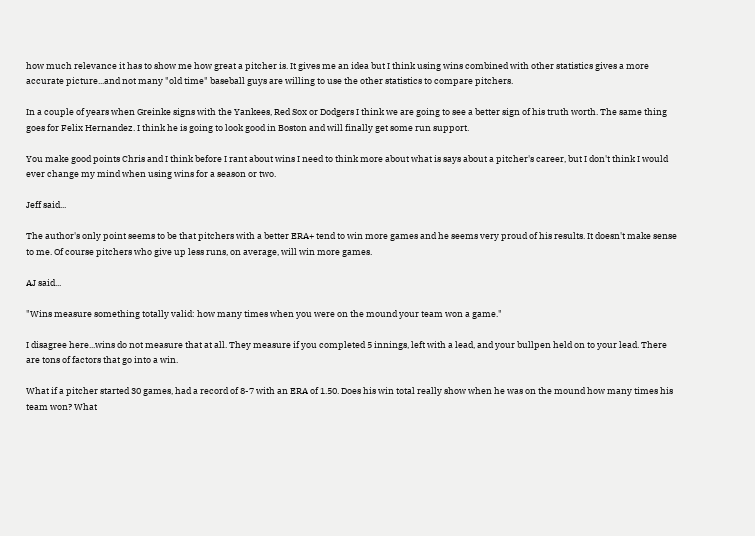how much relevance it has to show me how great a pitcher is. It gives me an idea but I think using wins combined with other statistics gives a more accurate picture...and not many "old time" baseball guys are willing to use the other statistics to compare pitchers.

In a couple of years when Greinke signs with the Yankees, Red Sox or Dodgers I think we are going to see a better sign of his truth worth. The same thing goes for Felix Hernandez. I think he is going to look good in Boston and will finally get some run support.

You make good points Chris and I think before I rant about wins I need to think more about what is says about a pitcher's career, but I don't think I would ever change my mind when using wins for a season or two.

Jeff said...

The author's only point seems to be that pitchers with a better ERA+ tend to win more games and he seems very proud of his results. It doesn't make sense to me. Of course pitchers who give up less runs, on average, will win more games.

AJ said...

"Wins measure something totally valid: how many times when you were on the mound your team won a game."

I disagree here...wins do not measure that at all. They measure if you completed 5 innings, left with a lead, and your bullpen held on to your lead. There are tons of factors that go into a win.

What if a pitcher started 30 games, had a record of 8-7 with an ERA of 1.50. Does his win total really show when he was on the mound how many times his team won? What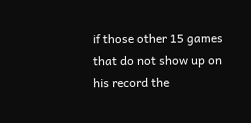if those other 15 games that do not show up on his record the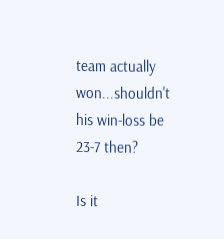team actually won...shouldn't his win-loss be 23-7 then?

Is it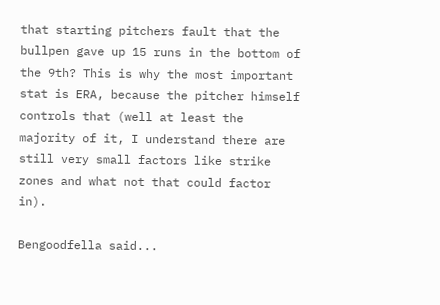that starting pitchers fault that the bullpen gave up 15 runs in the bottom of the 9th? This is why the most important stat is ERA, because the pitcher himself controls that (well at least the majority of it, I understand there are still very small factors like strike zones and what not that could factor in).

Bengoodfella said...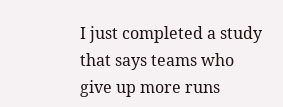I just completed a study that says teams who give up more runs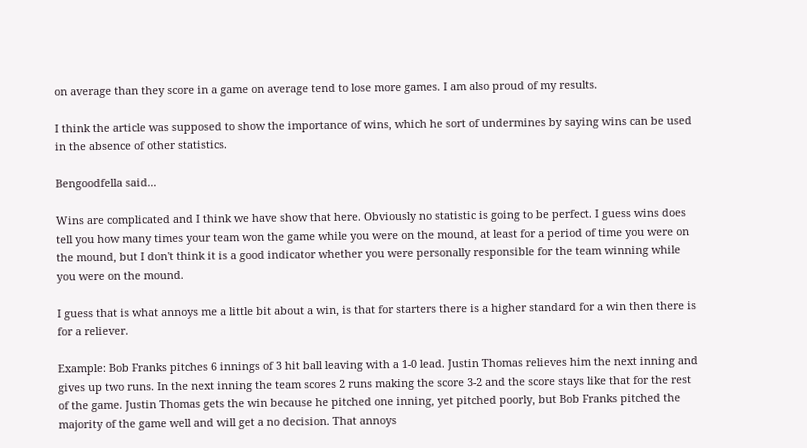on average than they score in a game on average tend to lose more games. I am also proud of my results.

I think the article was supposed to show the importance of wins, which he sort of undermines by saying wins can be used in the absence of other statistics.

Bengoodfella said...

Wins are complicated and I think we have show that here. Obviously no statistic is going to be perfect. I guess wins does tell you how many times your team won the game while you were on the mound, at least for a period of time you were on the mound, but I don't think it is a good indicator whether you were personally responsible for the team winning while you were on the mound.

I guess that is what annoys me a little bit about a win, is that for starters there is a higher standard for a win then there is for a reliever.

Example: Bob Franks pitches 6 innings of 3 hit ball leaving with a 1-0 lead. Justin Thomas relieves him the next inning and gives up two runs. In the next inning the team scores 2 runs making the score 3-2 and the score stays like that for the rest of the game. Justin Thomas gets the win because he pitched one inning, yet pitched poorly, but Bob Franks pitched the majority of the game well and will get a no decision. That annoys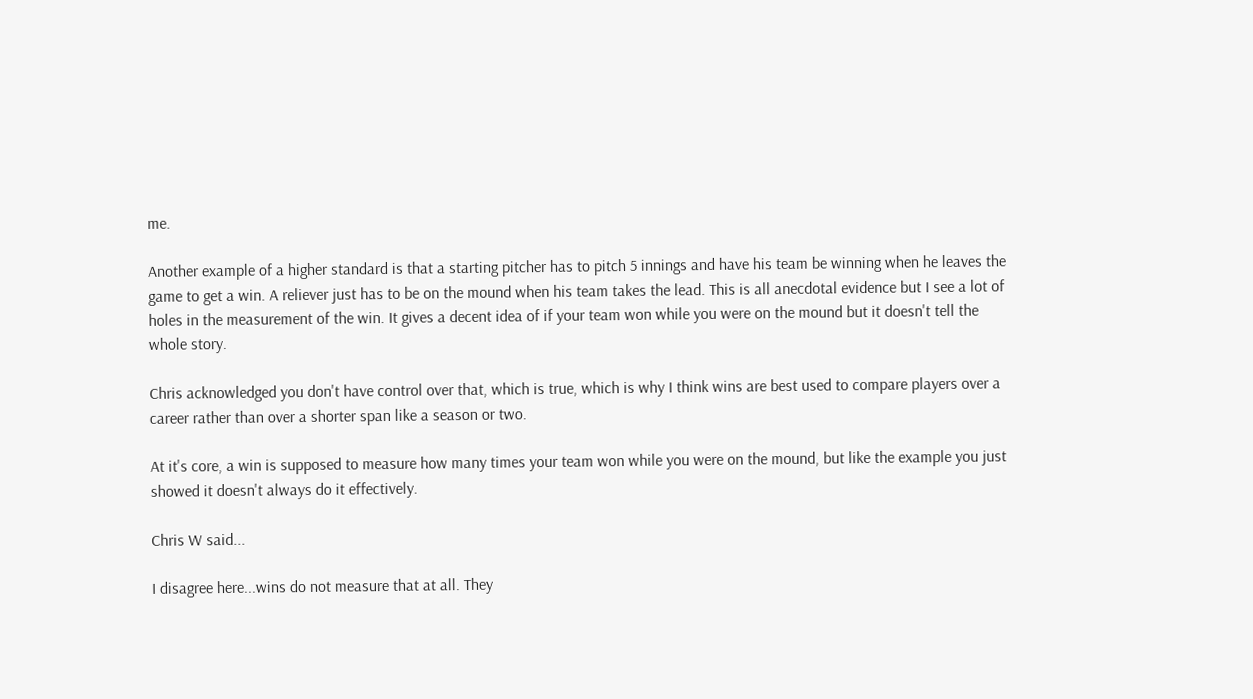me.

Another example of a higher standard is that a starting pitcher has to pitch 5 innings and have his team be winning when he leaves the game to get a win. A reliever just has to be on the mound when his team takes the lead. This is all anecdotal evidence but I see a lot of holes in the measurement of the win. It gives a decent idea of if your team won while you were on the mound but it doesn't tell the whole story.

Chris acknowledged you don't have control over that, which is true, which is why I think wins are best used to compare players over a career rather than over a shorter span like a season or two.

At it's core, a win is supposed to measure how many times your team won while you were on the mound, but like the example you just showed it doesn't always do it effectively.

Chris W said...

I disagree here...wins do not measure that at all. They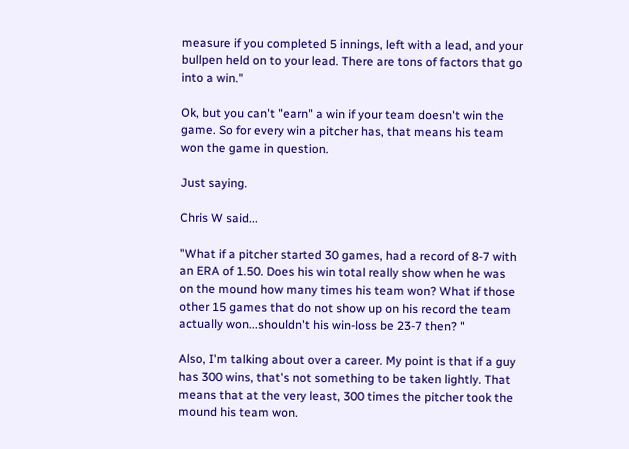measure if you completed 5 innings, left with a lead, and your bullpen held on to your lead. There are tons of factors that go into a win."

Ok, but you can't "earn" a win if your team doesn't win the game. So for every win a pitcher has, that means his team won the game in question.

Just saying.

Chris W said...

"What if a pitcher started 30 games, had a record of 8-7 with an ERA of 1.50. Does his win total really show when he was on the mound how many times his team won? What if those other 15 games that do not show up on his record the team actually won...shouldn't his win-loss be 23-7 then? "

Also, I'm talking about over a career. My point is that if a guy has 300 wins, that's not something to be taken lightly. That means that at the very least, 300 times the pitcher took the mound his team won.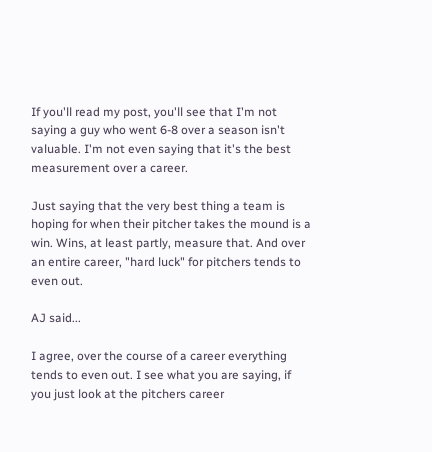If you'll read my post, you'll see that I'm not saying a guy who went 6-8 over a season isn't valuable. I'm not even saying that it's the best measurement over a career.

Just saying that the very best thing a team is hoping for when their pitcher takes the mound is a win. Wins, at least partly, measure that. And over an entire career, "hard luck" for pitchers tends to even out.

AJ said...

I agree, over the course of a career everything tends to even out. I see what you are saying, if you just look at the pitchers career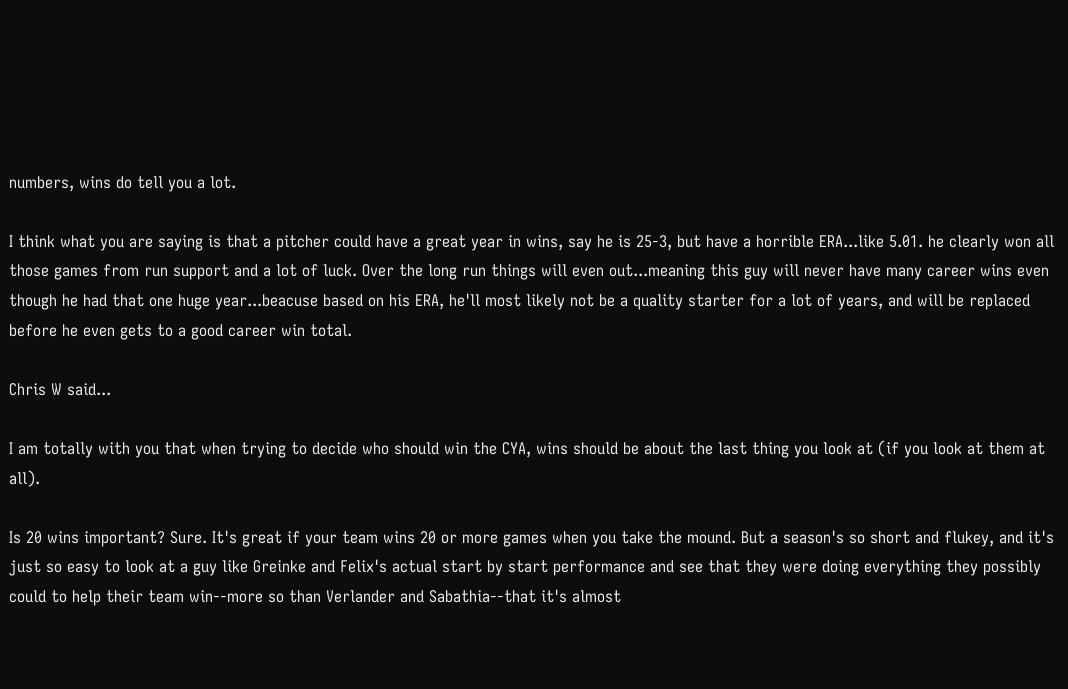numbers, wins do tell you a lot.

I think what you are saying is that a pitcher could have a great year in wins, say he is 25-3, but have a horrible ERA...like 5.01. he clearly won all those games from run support and a lot of luck. Over the long run things will even out...meaning this guy will never have many career wins even though he had that one huge year...beacuse based on his ERA, he'll most likely not be a quality starter for a lot of years, and will be replaced before he even gets to a good career win total.

Chris W said...

I am totally with you that when trying to decide who should win the CYA, wins should be about the last thing you look at (if you look at them at all).

Is 20 wins important? Sure. It's great if your team wins 20 or more games when you take the mound. But a season's so short and flukey, and it's just so easy to look at a guy like Greinke and Felix's actual start by start performance and see that they were doing everything they possibly could to help their team win--more so than Verlander and Sabathia--that it's almost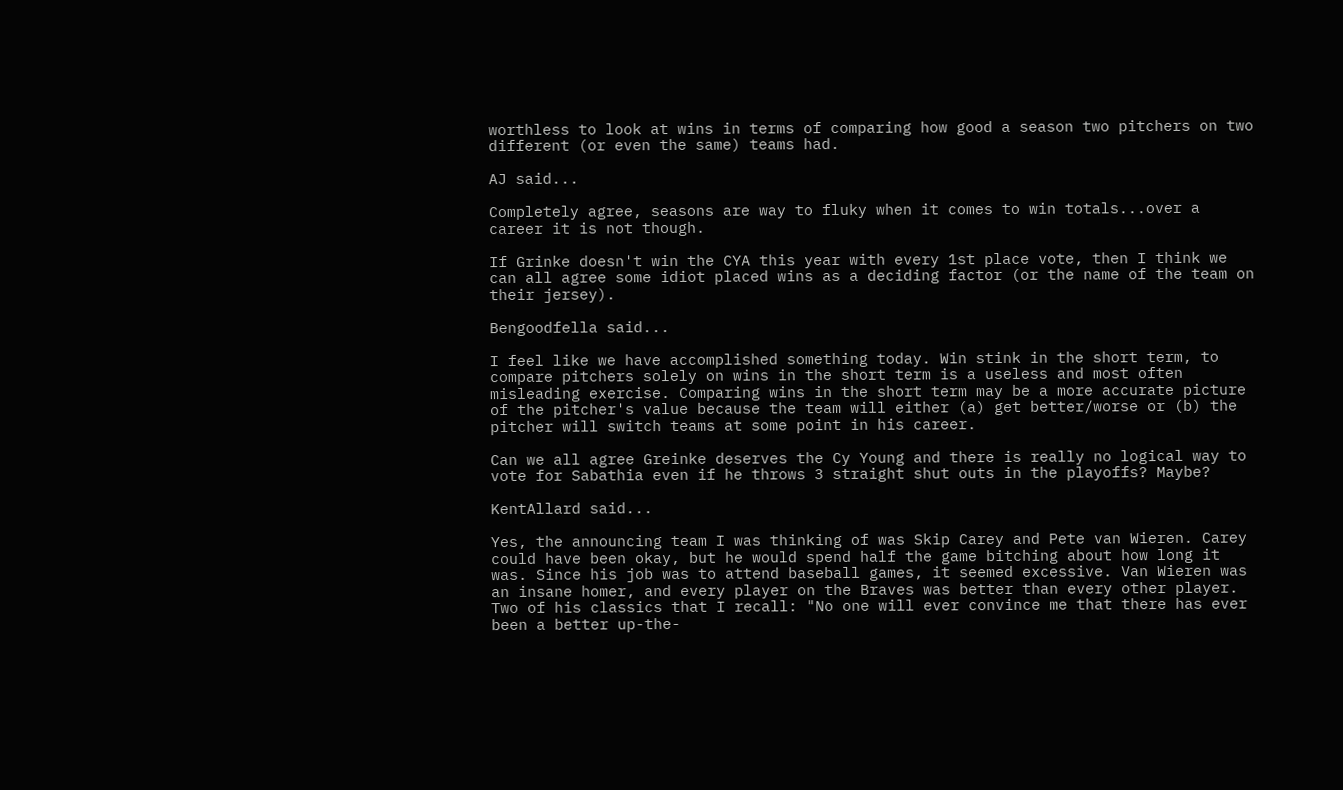worthless to look at wins in terms of comparing how good a season two pitchers on two different (or even the same) teams had.

AJ said...

Completely agree, seasons are way to fluky when it comes to win totals...over a career it is not though.

If Grinke doesn't win the CYA this year with every 1st place vote, then I think we can all agree some idiot placed wins as a deciding factor (or the name of the team on their jersey).

Bengoodfella said...

I feel like we have accomplished something today. Win stink in the short term, to compare pitchers solely on wins in the short term is a useless and most often misleading exercise. Comparing wins in the short term may be a more accurate picture of the pitcher's value because the team will either (a) get better/worse or (b) the pitcher will switch teams at some point in his career.

Can we all agree Greinke deserves the Cy Young and there is really no logical way to vote for Sabathia even if he throws 3 straight shut outs in the playoffs? Maybe?

KentAllard said...

Yes, the announcing team I was thinking of was Skip Carey and Pete van Wieren. Carey could have been okay, but he would spend half the game bitching about how long it was. Since his job was to attend baseball games, it seemed excessive. Van Wieren was an insane homer, and every player on the Braves was better than every other player. Two of his classics that I recall: "No one will ever convince me that there has ever been a better up-the-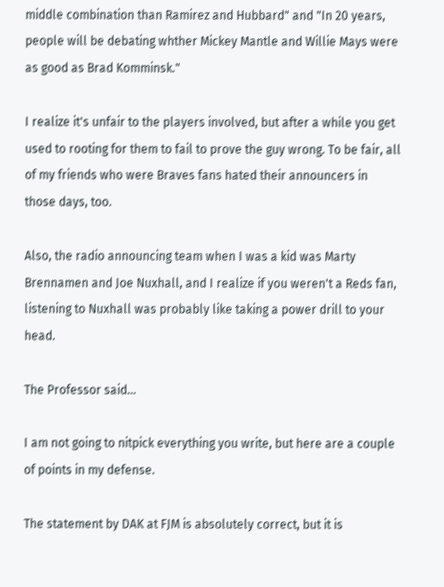middle combination than Ramirez and Hubbard" and "In 20 years, people will be debating whther Mickey Mantle and Willie Mays were as good as Brad Komminsk."

I realize it's unfair to the players involved, but after a while you get used to rooting for them to fail to prove the guy wrong. To be fair, all of my friends who were Braves fans hated their announcers in those days, too.

Also, the radio announcing team when I was a kid was Marty Brennamen and Joe Nuxhall, and I realize if you weren't a Reds fan, listening to Nuxhall was probably like taking a power drill to your head.

The Professor said...

I am not going to nitpick everything you write, but here are a couple of points in my defense.

The statement by DAK at FJM is absolutely correct, but it is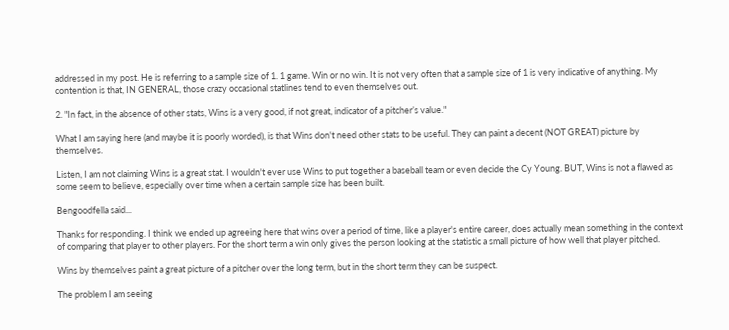addressed in my post. He is referring to a sample size of 1. 1 game. Win or no win. It is not very often that a sample size of 1 is very indicative of anything. My contention is that, IN GENERAL, those crazy occasional statlines tend to even themselves out.

2. "In fact, in the absence of other stats, Wins is a very good, if not great, indicator of a pitcher’s value."

What I am saying here (and maybe it is poorly worded), is that Wins don't need other stats to be useful. They can paint a decent (NOT GREAT) picture by themselves.

Listen, I am not claiming Wins is a great stat. I wouldn't ever use Wins to put together a baseball team or even decide the Cy Young. BUT, Wins is not a flawed as some seem to believe, especially over time when a certain sample size has been built.

Bengoodfella said...

Thanks for responding. I think we ended up agreeing here that wins over a period of time, like a player's entire career, does actually mean something in the context of comparing that player to other players. For the short term a win only gives the person looking at the statistic a small picture of how well that player pitched.

Wins by themselves paint a great picture of a pitcher over the long term, but in the short term they can be suspect.

The problem I am seeing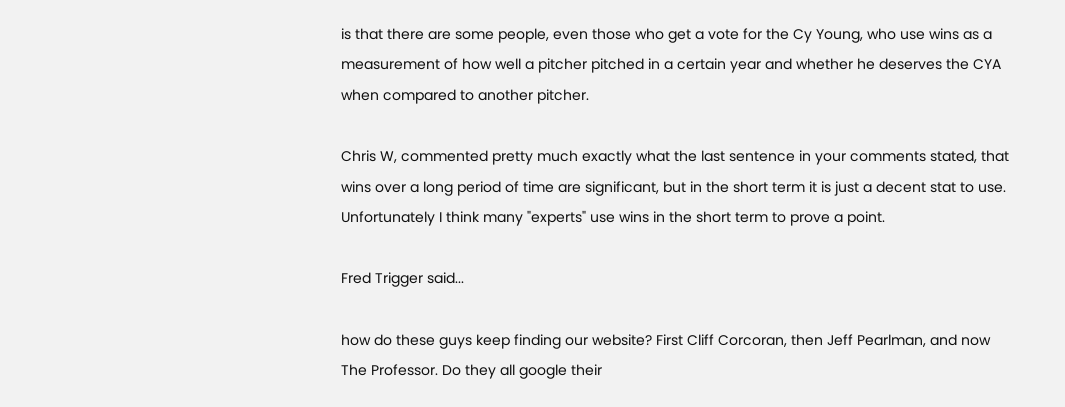is that there are some people, even those who get a vote for the Cy Young, who use wins as a measurement of how well a pitcher pitched in a certain year and whether he deserves the CYA when compared to another pitcher.

Chris W, commented pretty much exactly what the last sentence in your comments stated, that wins over a long period of time are significant, but in the short term it is just a decent stat to use. Unfortunately I think many "experts" use wins in the short term to prove a point.

Fred Trigger said...

how do these guys keep finding our website? First Cliff Corcoran, then Jeff Pearlman, and now The Professor. Do they all google their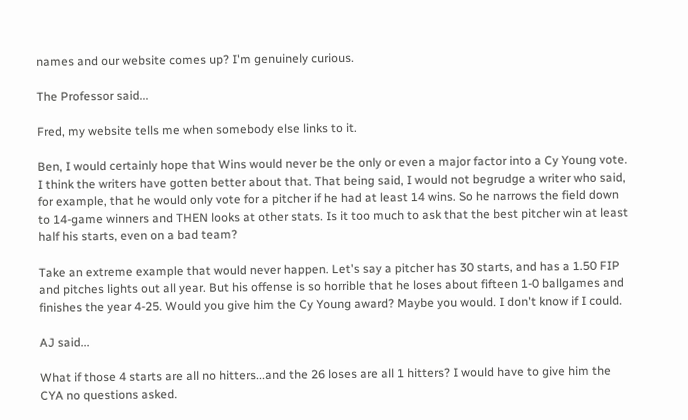names and our website comes up? I'm genuinely curious.

The Professor said...

Fred, my website tells me when somebody else links to it.

Ben, I would certainly hope that Wins would never be the only or even a major factor into a Cy Young vote. I think the writers have gotten better about that. That being said, I would not begrudge a writer who said, for example, that he would only vote for a pitcher if he had at least 14 wins. So he narrows the field down to 14-game winners and THEN looks at other stats. Is it too much to ask that the best pitcher win at least half his starts, even on a bad team?

Take an extreme example that would never happen. Let's say a pitcher has 30 starts, and has a 1.50 FIP and pitches lights out all year. But his offense is so horrible that he loses about fifteen 1-0 ballgames and finishes the year 4-25. Would you give him the Cy Young award? Maybe you would. I don't know if I could.

AJ said...

What if those 4 starts are all no hitters...and the 26 loses are all 1 hitters? I would have to give him the CYA no questions asked.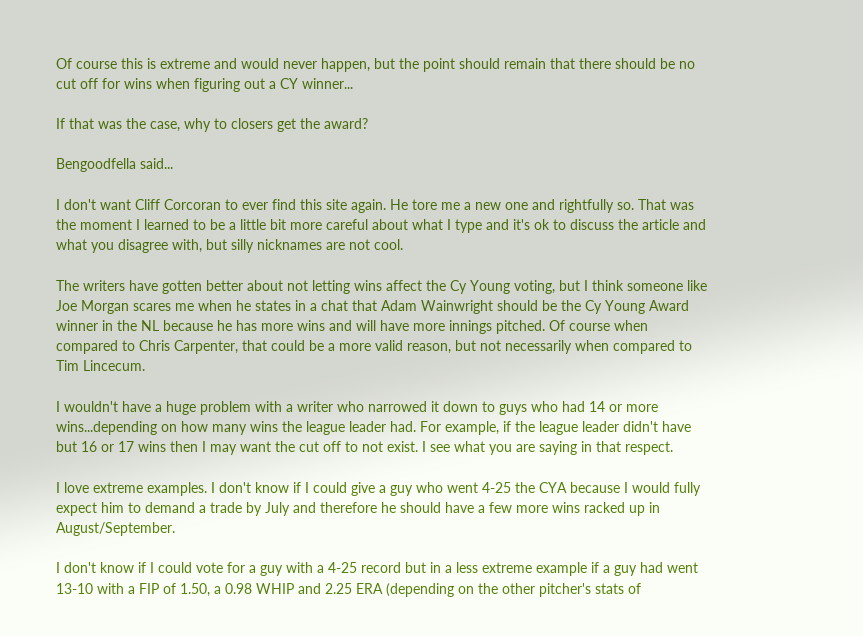Of course this is extreme and would never happen, but the point should remain that there should be no cut off for wins when figuring out a CY winner...

If that was the case, why to closers get the award?

Bengoodfella said...

I don't want Cliff Corcoran to ever find this site again. He tore me a new one and rightfully so. That was the moment I learned to be a little bit more careful about what I type and it's ok to discuss the article and what you disagree with, but silly nicknames are not cool.

The writers have gotten better about not letting wins affect the Cy Young voting, but I think someone like Joe Morgan scares me when he states in a chat that Adam Wainwright should be the Cy Young Award winner in the NL because he has more wins and will have more innings pitched. Of course when compared to Chris Carpenter, that could be a more valid reason, but not necessarily when compared to Tim Lincecum.

I wouldn't have a huge problem with a writer who narrowed it down to guys who had 14 or more wins...depending on how many wins the league leader had. For example, if the league leader didn't have but 16 or 17 wins then I may want the cut off to not exist. I see what you are saying in that respect.

I love extreme examples. I don't know if I could give a guy who went 4-25 the CYA because I would fully expect him to demand a trade by July and therefore he should have a few more wins racked up in August/September.

I don't know if I could vote for a guy with a 4-25 record but in a less extreme example if a guy had went 13-10 with a FIP of 1.50, a 0.98 WHIP and 2.25 ERA (depending on the other pitcher's stats of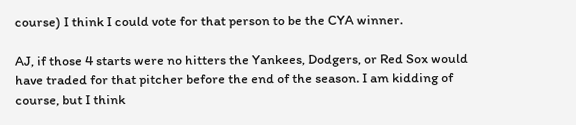course) I think I could vote for that person to be the CYA winner.

AJ, if those 4 starts were no hitters the Yankees, Dodgers, or Red Sox would have traded for that pitcher before the end of the season. I am kidding of course, but I think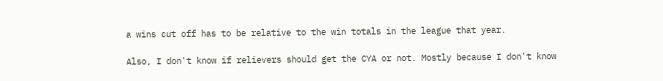a wins cut off has to be relative to the win totals in the league that year.

Also, I don't know if relievers should get the CYA or not. Mostly because I don't know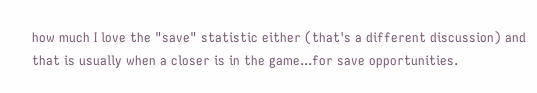how much I love the "save" statistic either (that's a different discussion) and that is usually when a closer is in the game...for save opportunities.